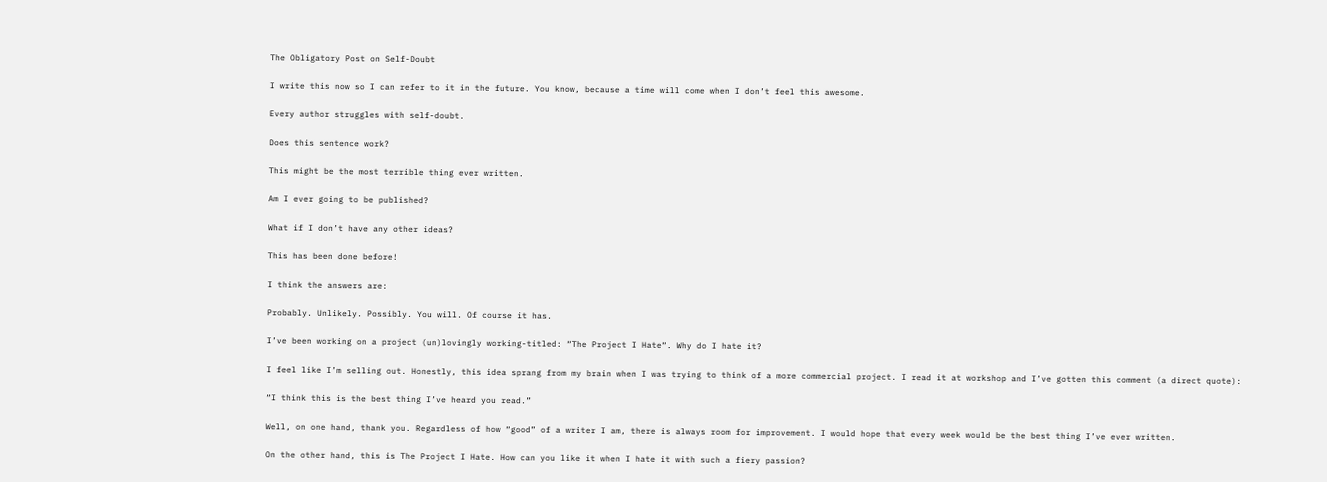The Obligatory Post on Self-Doubt

I write this now so I can refer to it in the future. You know, because a time will come when I don’t feel this awesome.

Every author struggles with self-doubt.

Does this sentence work?

This might be the most terrible thing ever written.

Am I ever going to be published?

What if I don’t have any other ideas?

This has been done before!

I think the answers are:

Probably. Unlikely. Possibly. You will. Of course it has.

I’ve been working on a project (un)lovingly working-titled: “The Project I Hate“. Why do I hate it?

I feel like I’m selling out. Honestly, this idea sprang from my brain when I was trying to think of a more commercial project. I read it at workshop and I’ve gotten this comment (a direct quote):

“I think this is the best thing I’ve heard you read.”

Well, on one hand, thank you. Regardless of how “good” of a writer I am, there is always room for improvement. I would hope that every week would be the best thing I’ve ever written.

On the other hand, this is The Project I Hate. How can you like it when I hate it with such a fiery passion?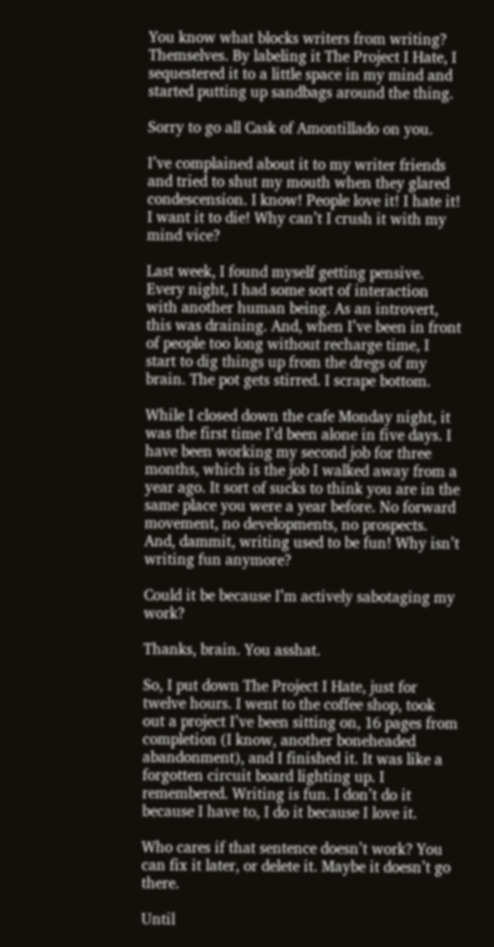You know what blocks writers from writing? Themselves. By labeling it The Project I Hate, I sequestered it to a little space in my mind and started putting up sandbags around the thing.

Sorry to go all Cask of Amontillado on you.

I’ve complained about it to my writer friends and tried to shut my mouth when they glared condescension. I know! People love it! I hate it! I want it to die! Why can’t I crush it with my mind vice?

Last week, I found myself getting pensive. Every night, I had some sort of interaction with another human being. As an introvert, this was draining. And, when I’ve been in front of people too long without recharge time, I start to dig things up from the dregs of my brain. The pot gets stirred. I scrape bottom.

While I closed down the cafe Monday night, it was the first time I’d been alone in five days. I have been working my second job for three months, which is the job I walked away from a year ago. It sort of sucks to think you are in the same place you were a year before. No forward movement, no developments, no prospects. And, dammit, writing used to be fun! Why isn’t writing fun anymore?

Could it be because I’m actively sabotaging my work?

Thanks, brain. You asshat.

So, I put down The Project I Hate, just for twelve hours. I went to the coffee shop, took out a project I’ve been sitting on, 16 pages from completion (I know, another boneheaded abandonment), and I finished it. It was like a forgotten circuit board lighting up. I remembered. Writing is fun. I don’t do it because I have to, I do it because I love it.

Who cares if that sentence doesn’t work? You can fix it later, or delete it. Maybe it doesn’t go there.

Until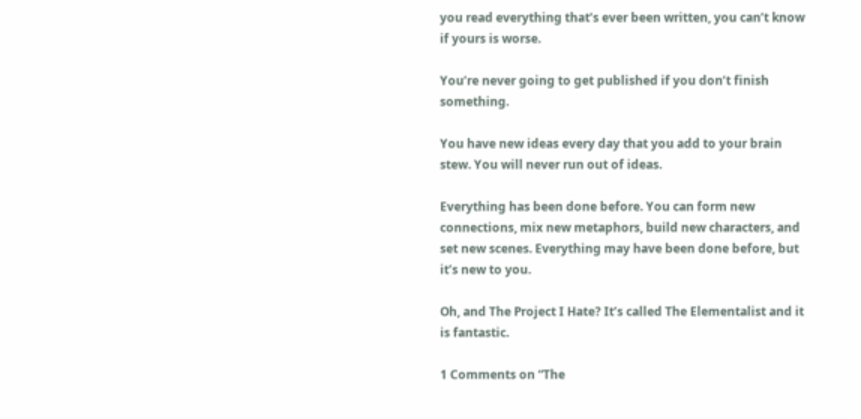you read everything that’s ever been written, you can’t know if yours is worse.

You’re never going to get published if you don’t finish something.

You have new ideas every day that you add to your brain stew. You will never run out of ideas.

Everything has been done before. You can form new connections, mix new metaphors, build new characters, and set new scenes. Everything may have been done before, but it’s new to you.

Oh, and The Project I Hate? It’s called The Elementalist and it is fantastic.

1 Comments on “The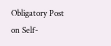Obligatory Post on Self-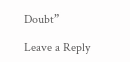Doubt”

Leave a Reply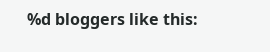%d bloggers like this: